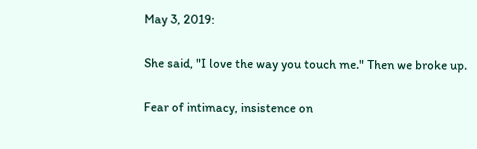May 3, 2019:

She said, "I love the way you touch me." Then we broke up.

Fear of intimacy, insistence on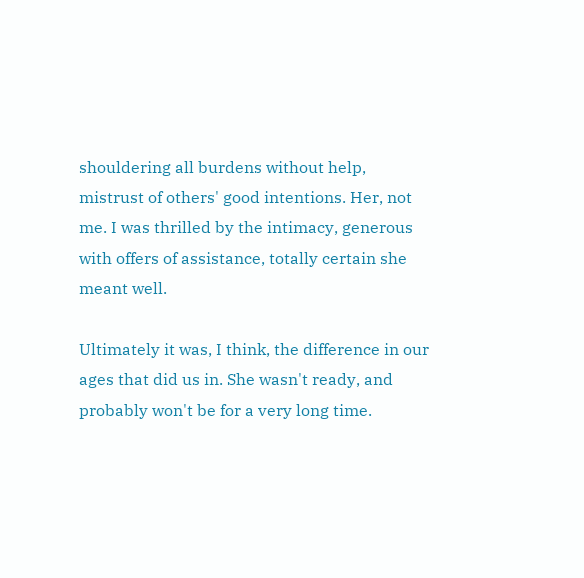shouldering all burdens without help, mistrust of others' good intentions. Her, not me. I was thrilled by the intimacy, generous with offers of assistance, totally certain she meant well.

Ultimately it was, I think, the difference in our ages that did us in. She wasn't ready, and probably won't be for a very long time.